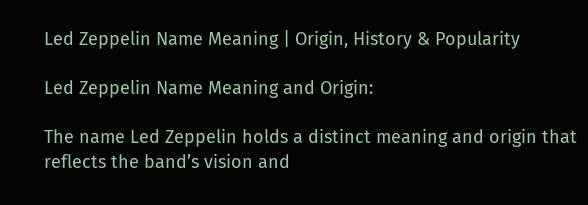Led Zeppelin Name Meaning | Origin, History & Popularity

Led Zeppelin Name Meaning and Origin:

The name Led Zeppelin holds a distinct meaning and origin that reflects the band’s vision and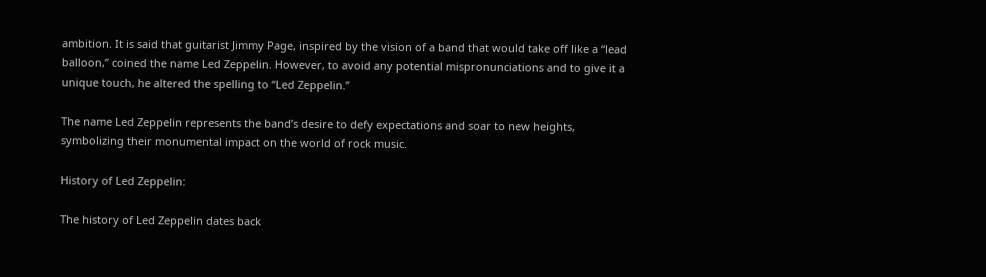ambition. It is said that guitarist Jimmy Page, inspired by the vision of a band that would take off like a “lead balloon,” coined the name Led Zeppelin. However, to avoid any potential mispronunciations and to give it a unique touch, he altered the spelling to “Led Zeppelin.”

The name Led Zeppelin represents the band’s desire to defy expectations and soar to new heights, symbolizing their monumental impact on the world of rock music.

History of Led Zeppelin:

The history of Led Zeppelin dates back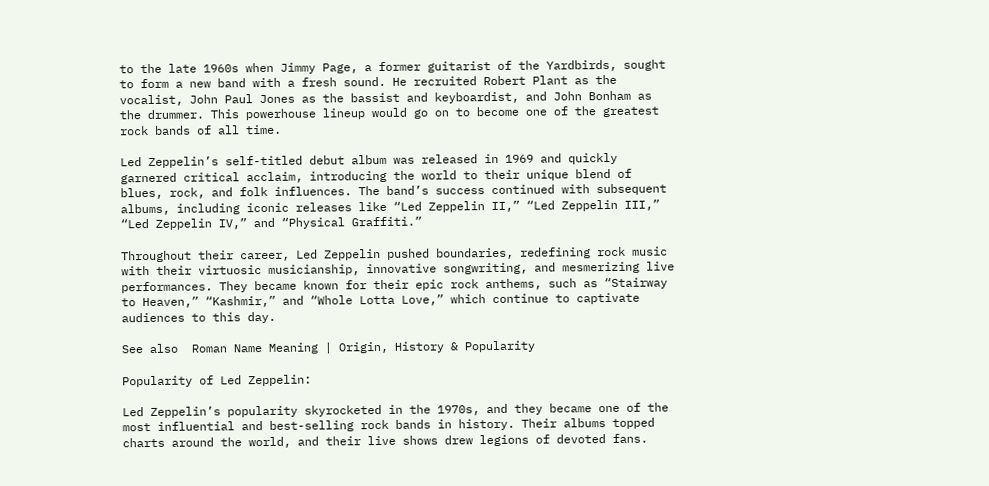to the late 1960s when Jimmy Page, a former guitarist of the Yardbirds, sought to form a new band with a fresh sound. He recruited Robert Plant as the vocalist, John Paul Jones as the bassist and keyboardist, and John Bonham as the drummer. This powerhouse lineup would go on to become one of the greatest rock bands of all time.

Led Zeppelin’s self-titled debut album was released in 1969 and quickly garnered critical acclaim, introducing the world to their unique blend of blues, rock, and folk influences. The band’s success continued with subsequent albums, including iconic releases like “Led Zeppelin II,” “Led Zeppelin III,” “Led Zeppelin IV,” and “Physical Graffiti.”

Throughout their career, Led Zeppelin pushed boundaries, redefining rock music with their virtuosic musicianship, innovative songwriting, and mesmerizing live performances. They became known for their epic rock anthems, such as “Stairway to Heaven,” “Kashmir,” and “Whole Lotta Love,” which continue to captivate audiences to this day.

See also  Roman Name Meaning | Origin, History & Popularity

Popularity of Led Zeppelin:

Led Zeppelin’s popularity skyrocketed in the 1970s, and they became one of the most influential and best-selling rock bands in history. Their albums topped charts around the world, and their live shows drew legions of devoted fans.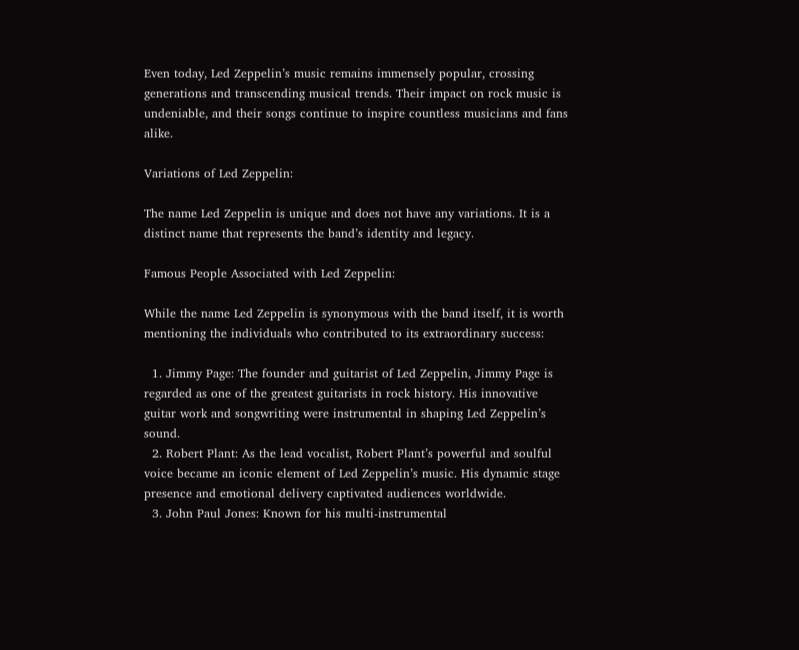Even today, Led Zeppelin’s music remains immensely popular, crossing generations and transcending musical trends. Their impact on rock music is undeniable, and their songs continue to inspire countless musicians and fans alike.

Variations of Led Zeppelin:

The name Led Zeppelin is unique and does not have any variations. It is a distinct name that represents the band’s identity and legacy.

Famous People Associated with Led Zeppelin:

While the name Led Zeppelin is synonymous with the band itself, it is worth mentioning the individuals who contributed to its extraordinary success:

  1. Jimmy Page: The founder and guitarist of Led Zeppelin, Jimmy Page is regarded as one of the greatest guitarists in rock history. His innovative guitar work and songwriting were instrumental in shaping Led Zeppelin’s sound.
  2. Robert Plant: As the lead vocalist, Robert Plant’s powerful and soulful voice became an iconic element of Led Zeppelin’s music. His dynamic stage presence and emotional delivery captivated audiences worldwide.
  3. John Paul Jones: Known for his multi-instrumental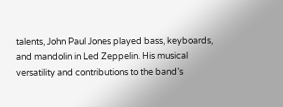talents, John Paul Jones played bass, keyboards, and mandolin in Led Zeppelin. His musical versatility and contributions to the band’s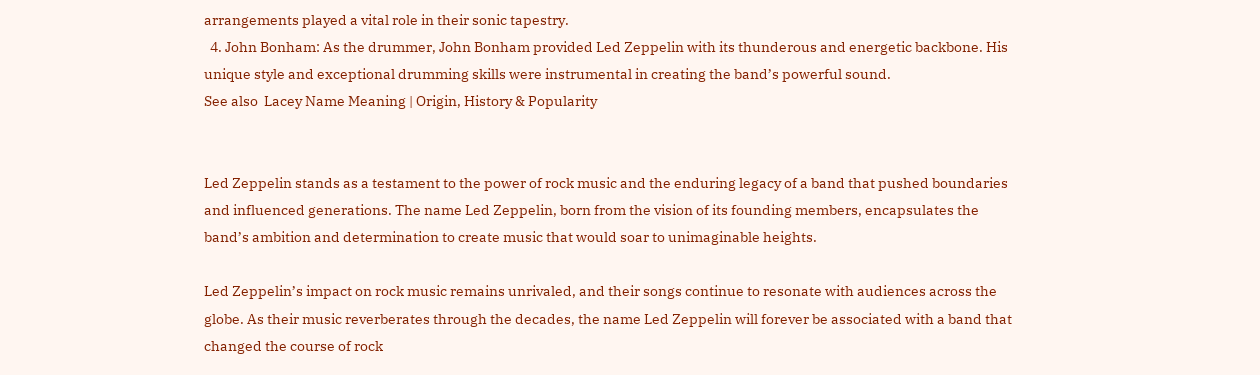arrangements played a vital role in their sonic tapestry.
  4. John Bonham: As the drummer, John Bonham provided Led Zeppelin with its thunderous and energetic backbone. His unique style and exceptional drumming skills were instrumental in creating the band’s powerful sound.
See also  Lacey Name Meaning | Origin, History & Popularity


Led Zeppelin stands as a testament to the power of rock music and the enduring legacy of a band that pushed boundaries and influenced generations. The name Led Zeppelin, born from the vision of its founding members, encapsulates the band’s ambition and determination to create music that would soar to unimaginable heights.

Led Zeppelin’s impact on rock music remains unrivaled, and their songs continue to resonate with audiences across the globe. As their music reverberates through the decades, the name Led Zeppelin will forever be associated with a band that changed the course of rock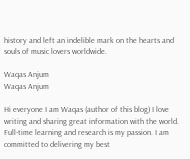history and left an indelible mark on the hearts and souls of music lovers worldwide.

Waqas Anjum
Waqas Anjum

Hi everyone I am Waqas (author of this blog) I love writing and sharing great information with the world. Full-time learning and research is my passion. I am committed to delivering my best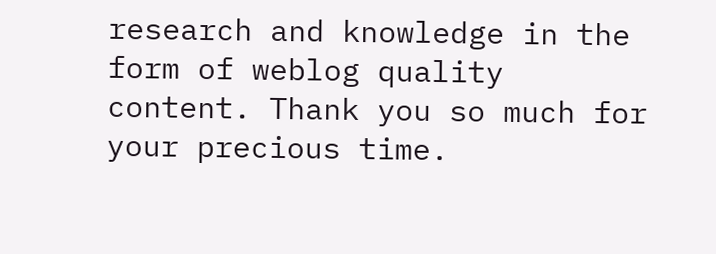research and knowledge in the form of weblog quality content. Thank you so much for your precious time.